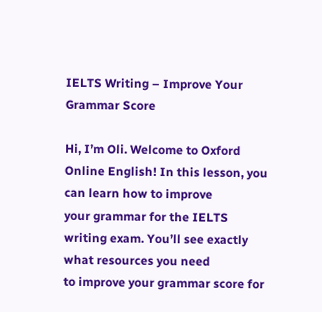IELTS Writing – Improve Your Grammar Score

Hi, I’m Oli. Welcome to Oxford Online English! In this lesson, you can learn how to improve
your grammar for the IELTS writing exam. You’ll see exactly what resources you need
to improve your grammar score for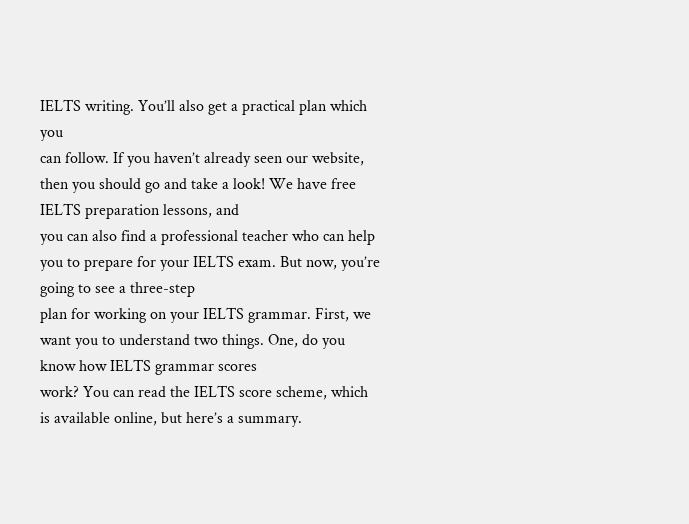IELTS writing. You’ll also get a practical plan which you
can follow. If you haven’t already seen our website,
then you should go and take a look! We have free IELTS preparation lessons, and
you can also find a professional teacher who can help you to prepare for your IELTS exam. But now, you’re going to see a three-step
plan for working on your IELTS grammar. First, we want you to understand two things. One, do you know how IELTS grammar scores
work? You can read the IELTS score scheme, which
is available online, but here’s a summary.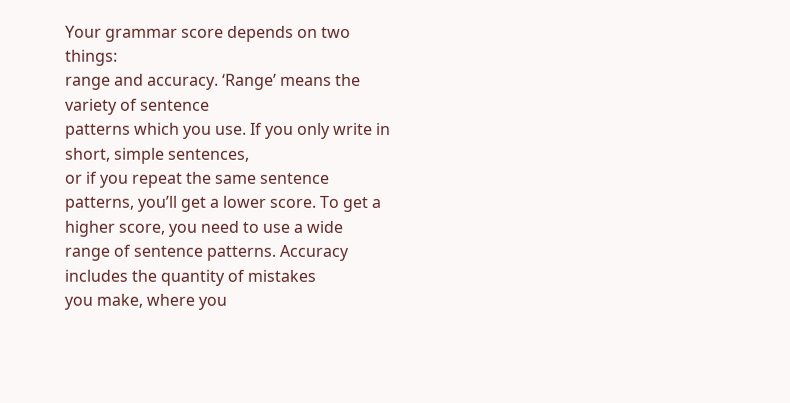Your grammar score depends on two things:
range and accuracy. ‘Range’ means the variety of sentence
patterns which you use. If you only write in short, simple sentences,
or if you repeat the same sentence patterns, you’ll get a lower score. To get a higher score, you need to use a wide
range of sentence patterns. Accuracy includes the quantity of mistakes
you make, where you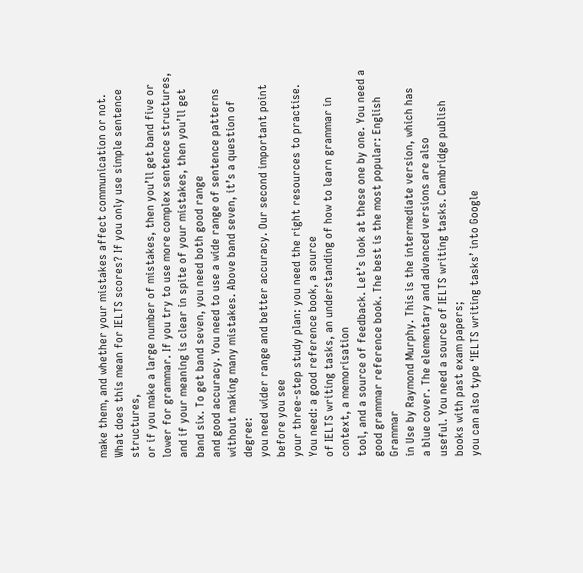make them, and whether your mistakes affect communication or not. What does this mean for IELTS scores? If you only use simple sentence structures,
or if you make a large number of mistakes, then you’ll get band five or lower for grammar. If you try to use more complex sentence structures,
and if your meaning is clear in spite of your mistakes, then you’ll get band six. To get band seven, you need both good range
and good accuracy. You need to use a wide range of sentence patterns
without making many mistakes. Above band seven, it’s a question of degree:
you need wider range and better accuracy. Our second important point before you see
your three-step study plan: you need the right resources to practise. You need: a good reference book, a source
of IELTS writing tasks, an understanding of how to learn grammar in context, a memorisation
tool, and a source of feedback. Let’s look at these one by one. You need a good grammar reference book. The best is the most popular: English Grammar
in Use by Raymond Murphy. This is the intermediate version, which has
a blue cover. The elementary and advanced versions are also
useful. You need a source of IELTS writing tasks. Cambridge publish books with past exam papers;
you can also type ‘IELTS writing tasks’ into Google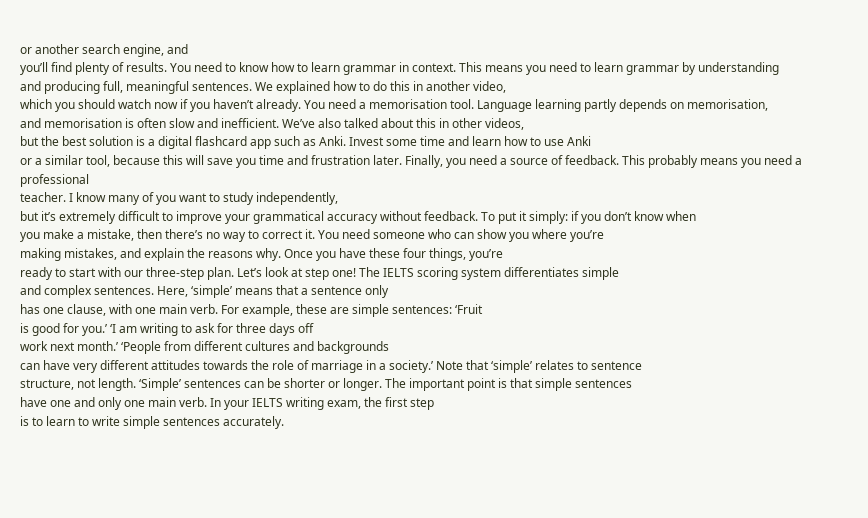or another search engine, and
you’ll find plenty of results. You need to know how to learn grammar in context. This means you need to learn grammar by understanding
and producing full, meaningful sentences. We explained how to do this in another video,
which you should watch now if you haven’t already. You need a memorisation tool. Language learning partly depends on memorisation,
and memorisation is often slow and inefficient. We’ve also talked about this in other videos,
but the best solution is a digital flashcard app such as Anki. Invest some time and learn how to use Anki
or a similar tool, because this will save you time and frustration later. Finally, you need a source of feedback. This probably means you need a professional
teacher. I know many of you want to study independently,
but it’s extremely difficult to improve your grammatical accuracy without feedback. To put it simply: if you don’t know when
you make a mistake, then there’s no way to correct it. You need someone who can show you where you’re
making mistakes, and explain the reasons why. Once you have these four things, you’re
ready to start with our three-step plan. Let’s look at step one! The IELTS scoring system differentiates simple
and complex sentences. Here, ‘simple’ means that a sentence only
has one clause, with one main verb. For example, these are simple sentences: ‘Fruit
is good for you.’ ‘I am writing to ask for three days off
work next month.’ ‘People from different cultures and backgrounds
can have very different attitudes towards the role of marriage in a society.’ Note that ‘simple’ relates to sentence
structure, not length. ‘Simple’ sentences can be shorter or longer. The important point is that simple sentences
have one and only one main verb. In your IELTS writing exam, the first step
is to learn to write simple sentences accurately.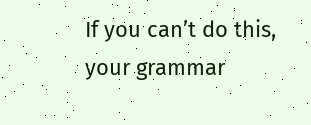If you can’t do this, your grammar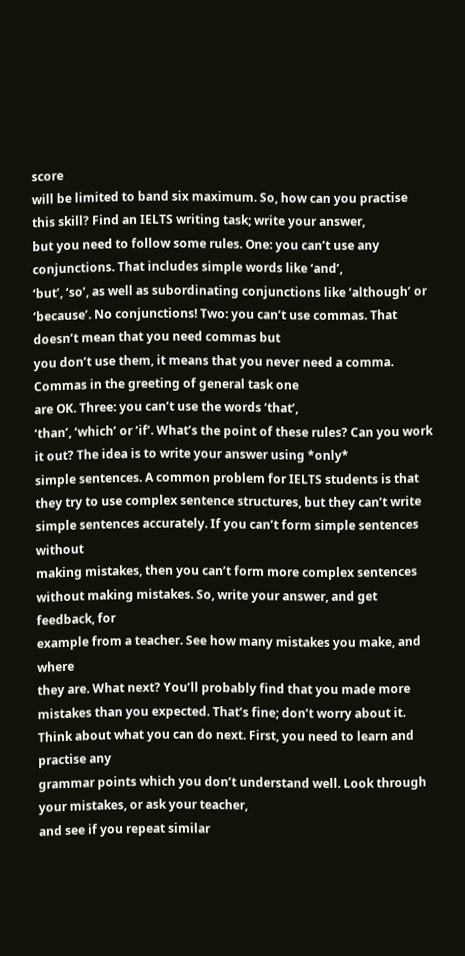score
will be limited to band six maximum. So, how can you practise this skill? Find an IELTS writing task; write your answer,
but you need to follow some rules. One: you can’t use any conjunctions. That includes simple words like ‘and’,
‘but’, ‘so’, as well as subordinating conjunctions like ‘although’ or ‘because’. No conjunctions! Two: you can’t use commas. That doesn’t mean that you need commas but
you don’t use them, it means that you never need a comma. Commas in the greeting of general task one
are OK. Three: you can’t use the words ‘that’,
‘than’, ‘which’ or ‘if’. What’s the point of these rules? Can you work it out? The idea is to write your answer using *only*
simple sentences. A common problem for IELTS students is that
they try to use complex sentence structures, but they can’t write simple sentences accurately. If you can’t form simple sentences without
making mistakes, then you can’t form more complex sentences without making mistakes. So, write your answer, and get feedback, for
example from a teacher. See how many mistakes you make, and where
they are. What next? You’ll probably find that you made more
mistakes than you expected. That’s fine; don’t worry about it. Think about what you can do next. First, you need to learn and practise any
grammar points which you don’t understand well. Look through your mistakes, or ask your teacher,
and see if you repeat similar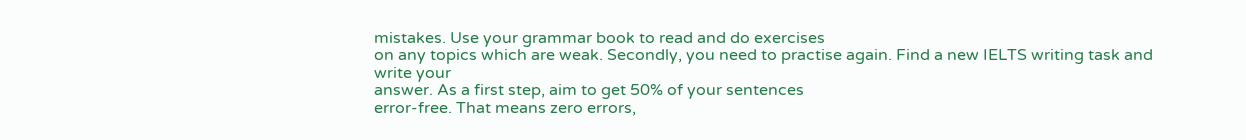mistakes. Use your grammar book to read and do exercises
on any topics which are weak. Secondly, you need to practise again. Find a new IELTS writing task and write your
answer. As a first step, aim to get 50% of your sentences
error-free. That means zero errors,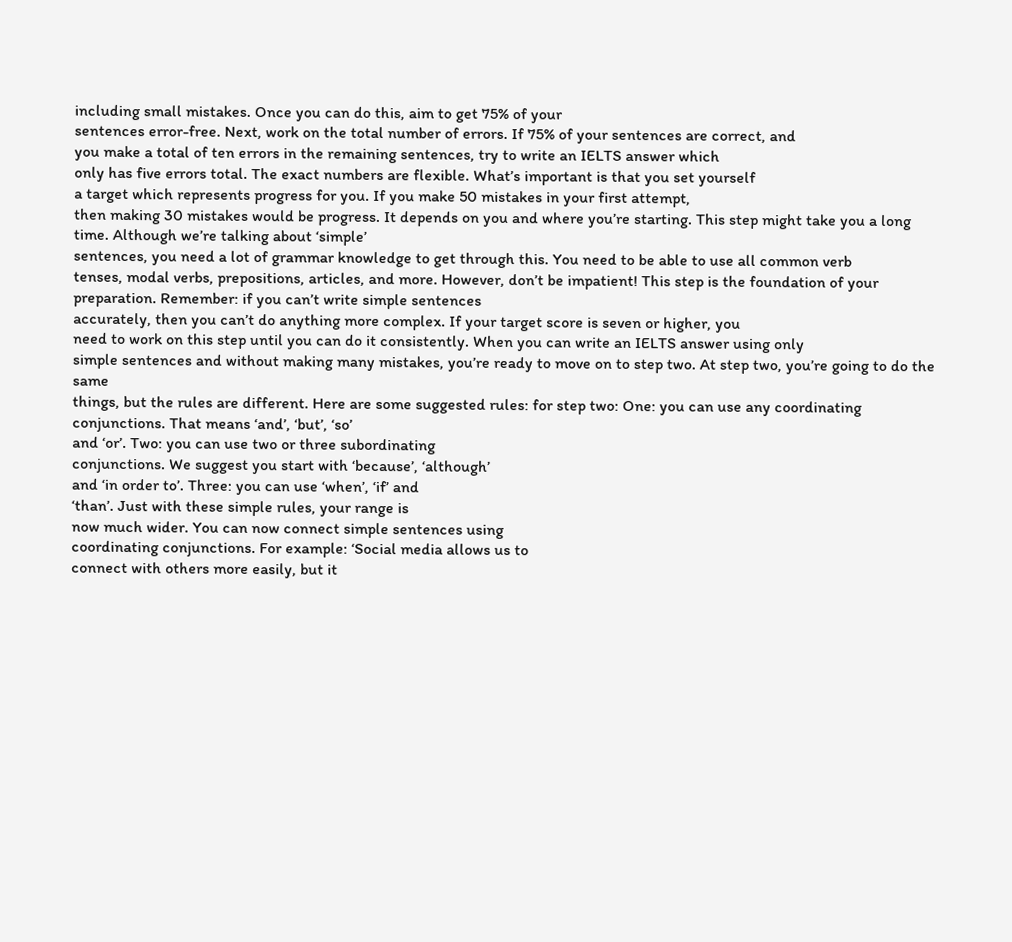including small mistakes. Once you can do this, aim to get 75% of your
sentences error-free. Next, work on the total number of errors. If 75% of your sentences are correct, and
you make a total of ten errors in the remaining sentences, try to write an IELTS answer which
only has five errors total. The exact numbers are flexible. What’s important is that you set yourself
a target which represents progress for you. If you make 50 mistakes in your first attempt,
then making 30 mistakes would be progress. It depends on you and where you’re starting. This step might take you a long time. Although we’re talking about ‘simple’
sentences, you need a lot of grammar knowledge to get through this. You need to be able to use all common verb
tenses, modal verbs, prepositions, articles, and more. However, don’t be impatient! This step is the foundation of your preparation. Remember: if you can’t write simple sentences
accurately, then you can’t do anything more complex. If your target score is seven or higher, you
need to work on this step until you can do it consistently. When you can write an IELTS answer using only
simple sentences and without making many mistakes, you’re ready to move on to step two. At step two, you’re going to do the same
things, but the rules are different. Here are some suggested rules: for step two: One: you can use any coordinating conjunctions. That means ‘and’, ‘but’, ‘so’
and ‘or’. Two: you can use two or three subordinating
conjunctions. We suggest you start with ‘because’, ‘although’
and ‘in order to’. Three: you can use ‘when’, ‘if’ and
‘than’. Just with these simple rules, your range is
now much wider. You can now connect simple sentences using
coordinating conjunctions. For example: ‘Social media allows us to
connect with others more easily, but it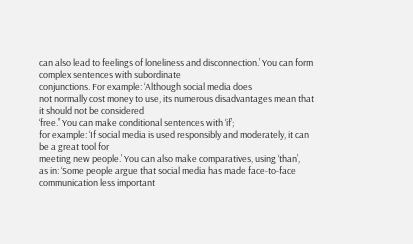can also lead to feelings of loneliness and disconnection.’ You can form complex sentences with subordinate
conjunctions. For example: ‘Although social media does
not normally cost money to use, its numerous disadvantages mean that it should not be considered
‘free.’’ You can make conditional sentences with ‘if’;
for example: ‘If social media is used responsibly and moderately, it can be a great tool for
meeting new people.’ You can also make comparatives, using ‘than’,
as in: ‘Some people argue that social media has made face-to-face communication less important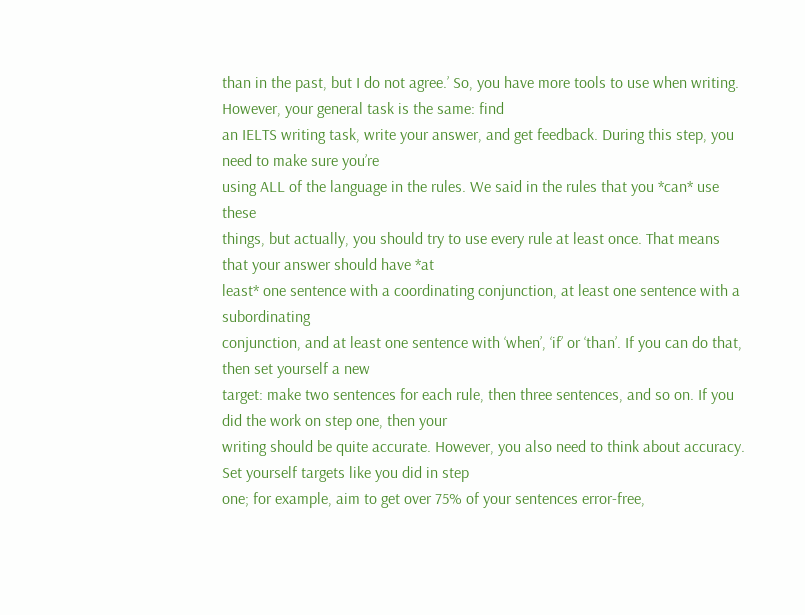than in the past, but I do not agree.’ So, you have more tools to use when writing. However, your general task is the same: find
an IELTS writing task, write your answer, and get feedback. During this step, you need to make sure you’re
using ALL of the language in the rules. We said in the rules that you *can* use these
things, but actually, you should try to use every rule at least once. That means that your answer should have *at
least* one sentence with a coordinating conjunction, at least one sentence with a subordinating
conjunction, and at least one sentence with ‘when’, ‘if’ or ‘than’. If you can do that, then set yourself a new
target: make two sentences for each rule, then three sentences, and so on. If you did the work on step one, then your
writing should be quite accurate. However, you also need to think about accuracy. Set yourself targets like you did in step
one; for example, aim to get over 75% of your sentences error-free,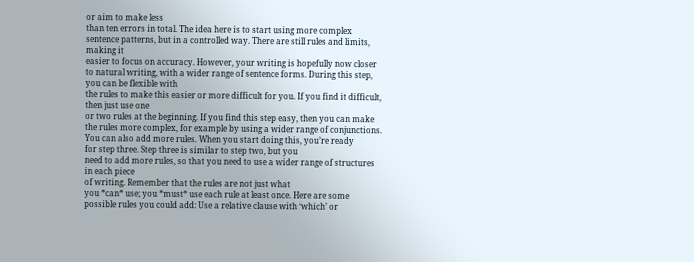or aim to make less
than ten errors in total. The idea here is to start using more complex
sentence patterns, but in a controlled way. There are still rules and limits, making it
easier to focus on accuracy. However, your writing is hopefully now closer
to natural writing, with a wider range of sentence forms. During this step, you can be flexible with
the rules to make this easier or more difficult for you. If you find it difficult, then just use one
or two rules at the beginning. If you find this step easy, then you can make
the rules more complex, for example by using a wider range of conjunctions. You can also add more rules. When you start doing this, you’re ready
for step three. Step three is similar to step two, but you
need to add more rules, so that you need to use a wider range of structures in each piece
of writing. Remember that the rules are not just what
you *can* use; you *must* use each rule at least once. Here are some possible rules you could add: Use a relative clause with ‘which’ or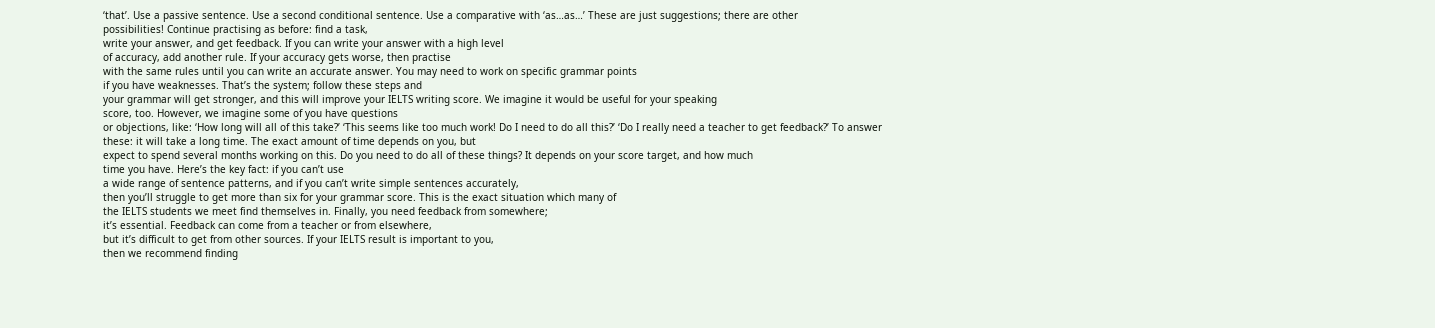‘that’. Use a passive sentence. Use a second conditional sentence. Use a comparative with ‘as…as…’ These are just suggestions; there are other
possibilities! Continue practising as before: find a task,
write your answer, and get feedback. If you can write your answer with a high level
of accuracy, add another rule. If your accuracy gets worse, then practise
with the same rules until you can write an accurate answer. You may need to work on specific grammar points
if you have weaknesses. That’s the system; follow these steps and
your grammar will get stronger, and this will improve your IELTS writing score. We imagine it would be useful for your speaking
score, too. However, we imagine some of you have questions
or objections, like: ‘How long will all of this take?’ ‘This seems like too much work! Do I need to do all this?’ ‘Do I really need a teacher to get feedback?’ To answer these: it will take a long time. The exact amount of time depends on you, but
expect to spend several months working on this. Do you need to do all of these things? It depends on your score target, and how much
time you have. Here’s the key fact: if you can’t use
a wide range of sentence patterns, and if you can’t write simple sentences accurately,
then you’ll struggle to get more than six for your grammar score. This is the exact situation which many of
the IELTS students we meet find themselves in. Finally, you need feedback from somewhere;
it’s essential. Feedback can come from a teacher or from elsewhere,
but it’s difficult to get from other sources. If your IELTS result is important to you,
then we recommend finding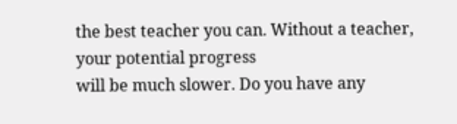the best teacher you can. Without a teacher, your potential progress
will be much slower. Do you have any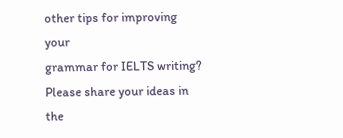other tips for improving your
grammar for IELTS writing? Please share your ideas in the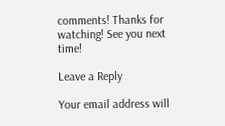comments! Thanks for watching! See you next time!

Leave a Reply

Your email address will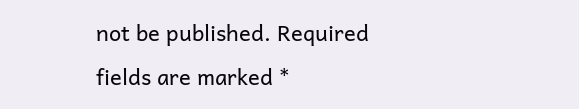not be published. Required fields are marked *